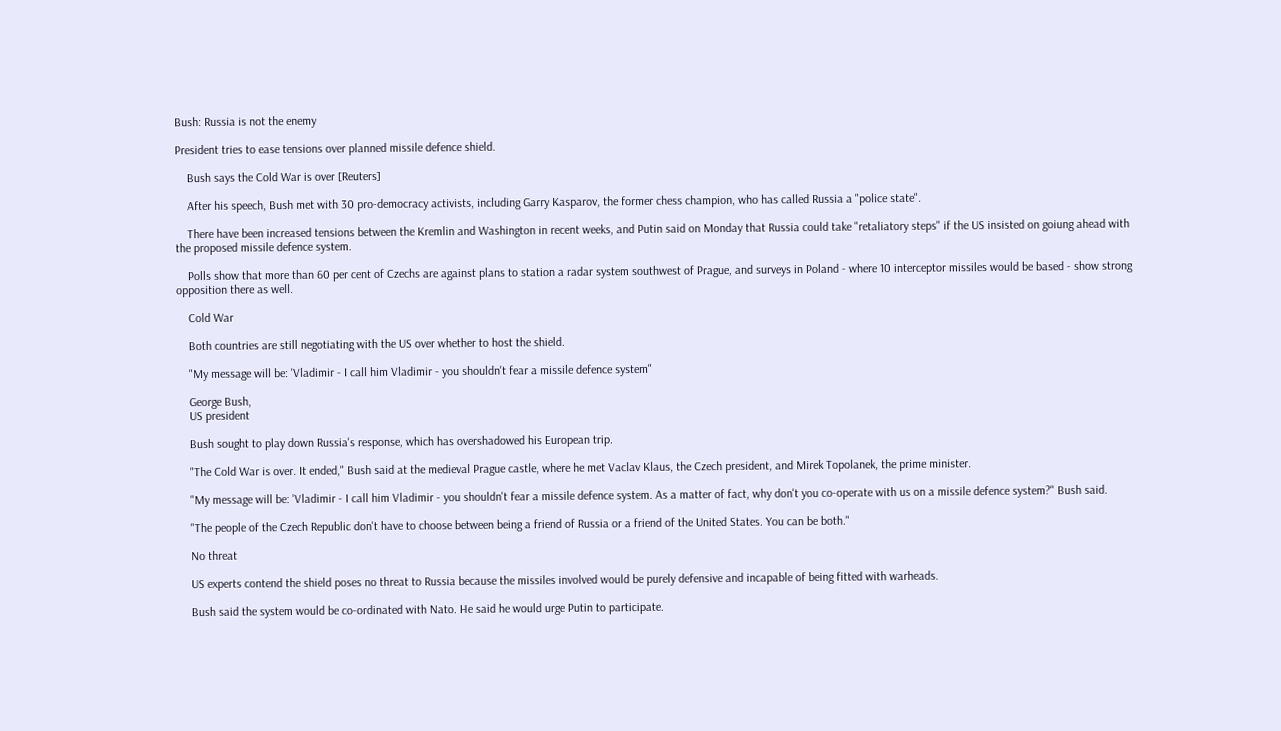Bush: Russia is not the enemy

President tries to ease tensions over planned missile defence shield.

    Bush says the Cold War is over [Reuters]

    After his speech, Bush met with 30 pro-democracy activists, including Garry Kasparov, the former chess champion, who has called Russia a "police state".

    There have been increased tensions between the Kremlin and Washington in recent weeks, and Putin said on Monday that Russia could take "retaliatory steps" if the US insisted on goiung ahead with the proposed missile defence system.

    Polls show that more than 60 per cent of Czechs are against plans to station a radar system southwest of Prague, and surveys in Poland - where 10 interceptor missiles would be based - show strong opposition there as well.

    Cold War

    Both countries are still negotiating with the US over whether to host the shield.

    "My message will be: 'Vladimir - I call him Vladimir - you shouldn't fear a missile defence system"

    George Bush,
    US president

    Bush sought to play down Russia's response, which has overshadowed his European trip.

    "The Cold War is over. It ended," Bush said at the medieval Prague castle, where he met Vaclav Klaus, the Czech president, and Mirek Topolanek, the prime minister.

    "My message will be: 'Vladimir - I call him Vladimir - you shouldn't fear a missile defence system. As a matter of fact, why don't you co-operate with us on a missile defence system?" Bush said.

    "The people of the Czech Republic don't have to choose between being a friend of Russia or a friend of the United States. You can be both."

    No threat

    US experts contend the shield poses no threat to Russia because the missiles involved would be purely defensive and incapable of being fitted with warheads.

    Bush said the system would be co-ordinated with Nato. He said he would urge Putin to participate.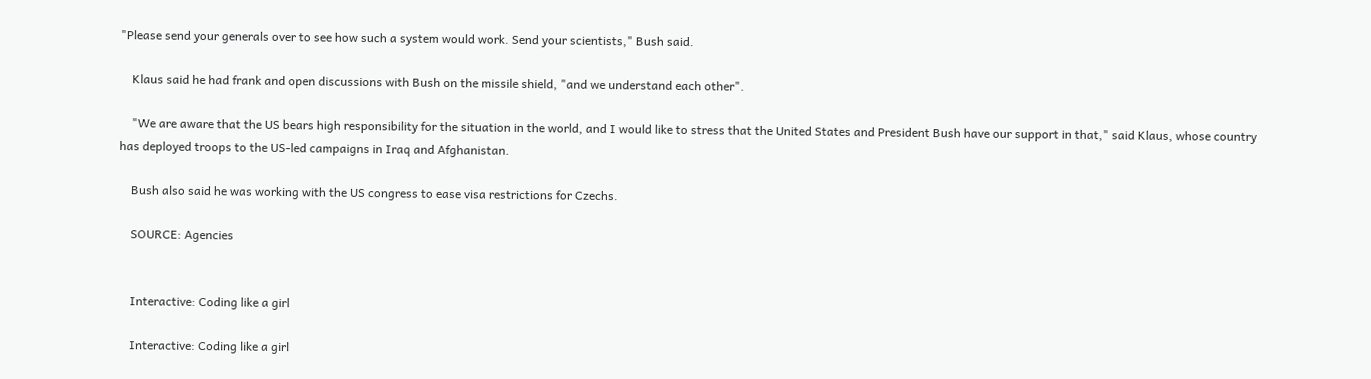"Please send your generals over to see how such a system would work. Send your scientists," Bush said.

    Klaus said he had frank and open discussions with Bush on the missile shield, "and we understand each other".

    "We are aware that the US bears high responsibility for the situation in the world, and I would like to stress that the United States and President Bush have our support in that," said Klaus, whose country has deployed troops to the US-led campaigns in Iraq and Afghanistan.

    Bush also said he was working with the US congress to ease visa restrictions for Czechs.

    SOURCE: Agencies


    Interactive: Coding like a girl

    Interactive: Coding like a girl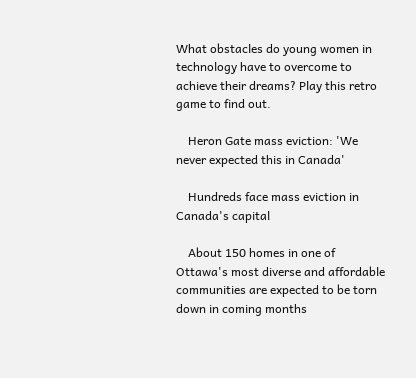What obstacles do young women in technology have to overcome to achieve their dreams? Play this retro game to find out.

    Heron Gate mass eviction: 'We never expected this in Canada'

    Hundreds face mass eviction in Canada's capital

    About 150 homes in one of Ottawa's most diverse and affordable communities are expected to be torn down in coming months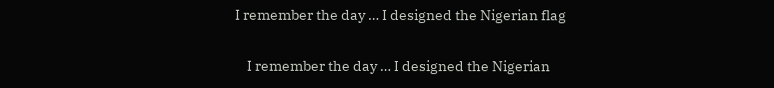I remember the day … I designed the Nigerian flag

    I remember the day … I designed the Nigerian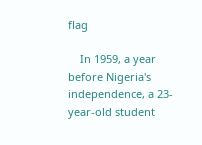flag

    In 1959, a year before Nigeria's independence, a 23-year-old student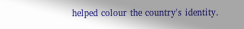helped colour the country's identity.